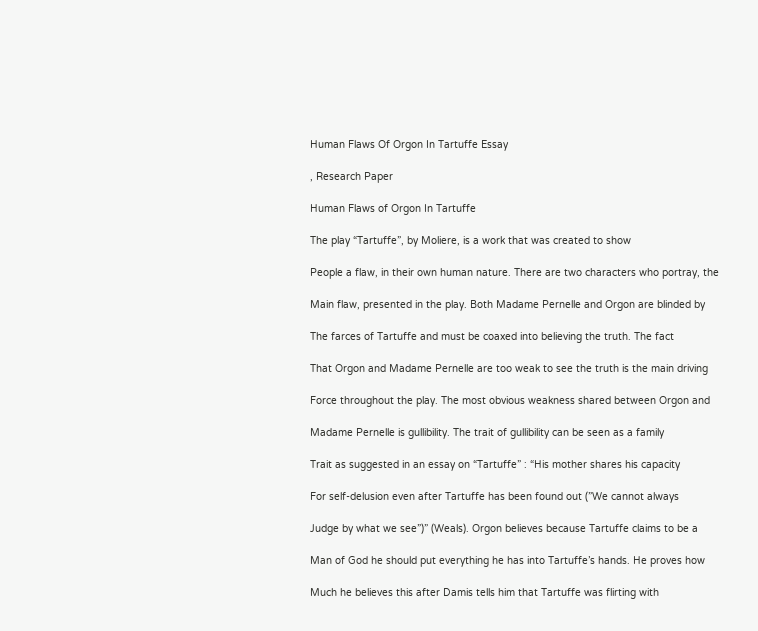Human Flaws Of Orgon In Tartuffe Essay

, Research Paper

Human Flaws of Orgon In Tartuffe

The play “Tartuffe”, by Moliere, is a work that was created to show

People a flaw, in their own human nature. There are two characters who portray, the

Main flaw, presented in the play. Both Madame Pernelle and Orgon are blinded by

The farces of Tartuffe and must be coaxed into believing the truth. The fact

That Orgon and Madame Pernelle are too weak to see the truth is the main driving

Force throughout the play. The most obvious weakness shared between Orgon and

Madame Pernelle is gullibility. The trait of gullibility can be seen as a family

Trait as suggested in an essay on “Tartuffe” : “His mother shares his capacity

For self-delusion even after Tartuffe has been found out (”We cannot always

Judge by what we see”)” (Weals). Orgon believes because Tartuffe claims to be a

Man of God he should put everything he has into Tartuffe’s hands. He proves how

Much he believes this after Damis tells him that Tartuffe was flirting with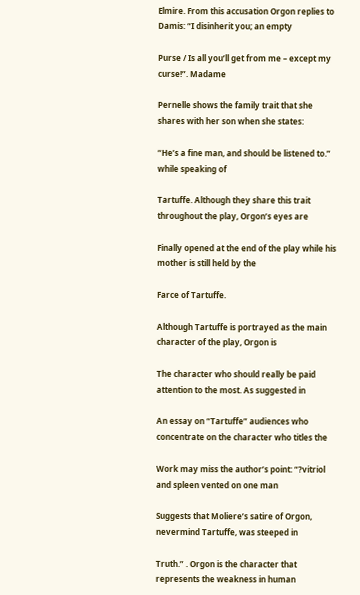Elmire. From this accusation Orgon replies to Damis: “I disinherit you; an empty

Purse / Is all you’ll get from me – except my curse!”. Madame

Pernelle shows the family trait that she shares with her son when she states:

“He’s a fine man, and should be listened to.” while speaking of

Tartuffe. Although they share this trait throughout the play, Orgon’s eyes are

Finally opened at the end of the play while his mother is still held by the

Farce of Tartuffe.

Although Tartuffe is portrayed as the main character of the play, Orgon is

The character who should really be paid attention to the most. As suggested in

An essay on “Tartuffe” audiences who concentrate on the character who titles the

Work may miss the author’s point: “?vitriol and spleen vented on one man

Suggests that Moliere’s satire of Orgon, nevermind Tartuffe, was steeped in

Truth.” . Orgon is the character that represents the weakness in human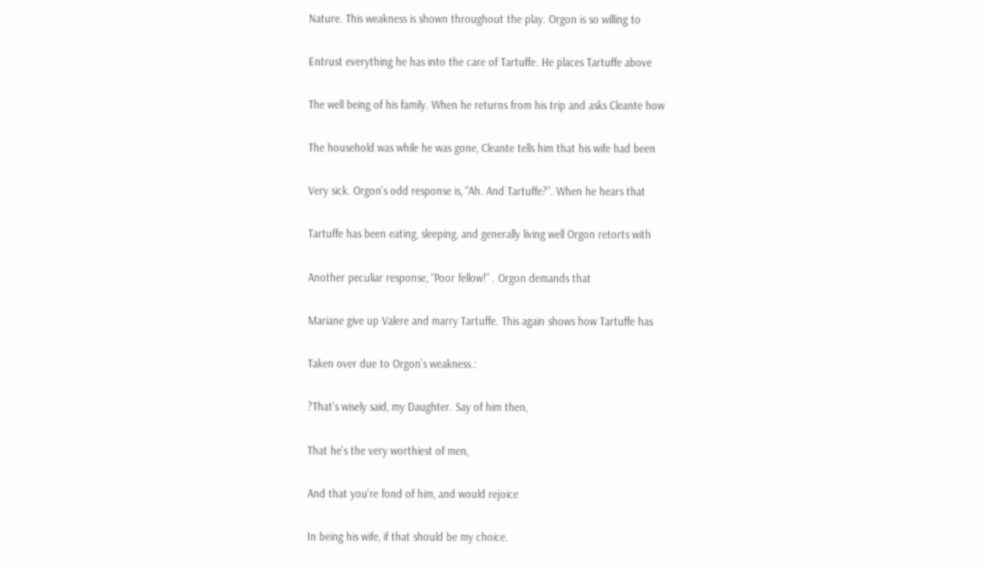Nature. This weakness is shown throughout the play. Orgon is so willing to

Entrust everything he has into the care of Tartuffe. He places Tartuffe above

The well being of his family. When he returns from his trip and asks Cleante how

The household was while he was gone, Cleante tells him that his wife had been

Very sick. Orgon’s odd response is, “Ah. And Tartuffe?”. When he hears that

Tartuffe has been eating, sleeping, and generally living well Orgon retorts with

Another peculiar response, “Poor fellow!” . Orgon demands that

Mariane give up Valere and marry Tartuffe. This again shows how Tartuffe has

Taken over due to Orgon’s weakness.:

?That’s wisely said, my Daughter. Say of him then,

That he’s the very worthiest of men,

And that you’re fond of him, and would rejoice

In being his wife, if that should be my choice.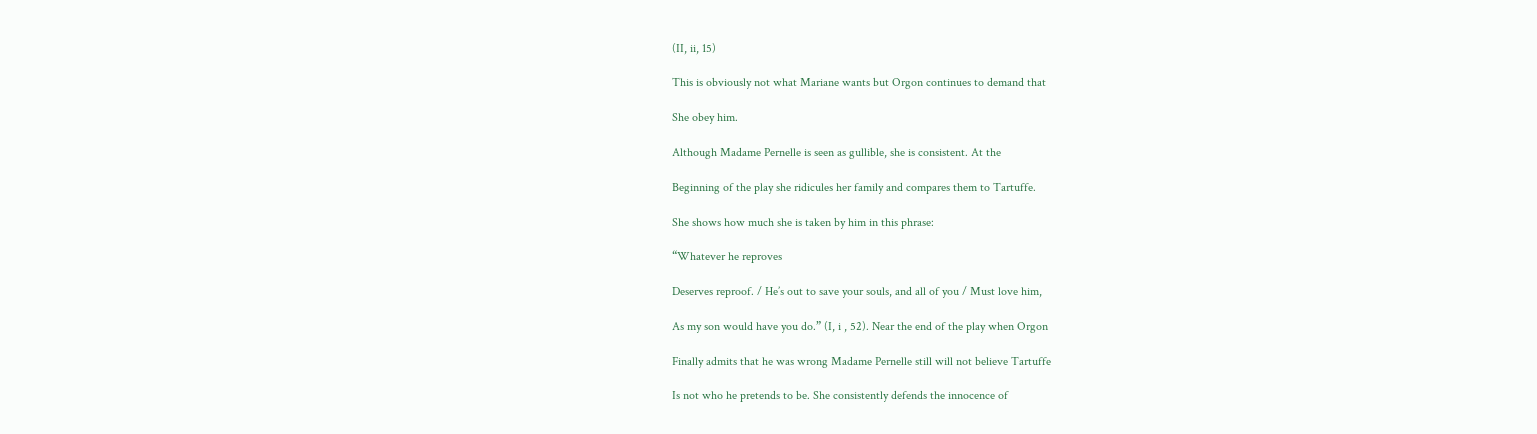(II, ii, 15)

This is obviously not what Mariane wants but Orgon continues to demand that

She obey him.

Although Madame Pernelle is seen as gullible, she is consistent. At the

Beginning of the play she ridicules her family and compares them to Tartuffe.

She shows how much she is taken by him in this phrase:

“Whatever he reproves

Deserves reproof. / He’s out to save your souls, and all of you / Must love him,

As my son would have you do.” (I, i , 52). Near the end of the play when Orgon

Finally admits that he was wrong Madame Pernelle still will not believe Tartuffe

Is not who he pretends to be. She consistently defends the innocence of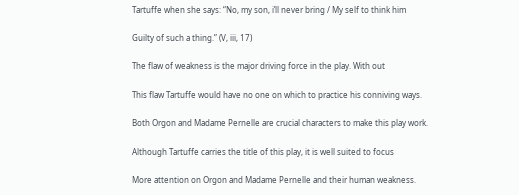Tartuffe when she says: “No, my son, i’ll never bring / My self to think him

Guilty of such a thing.” (V, iii, 17)

The flaw of weakness is the major driving force in the play. With out

This flaw Tartuffe would have no one on which to practice his conniving ways.

Both Orgon and Madame Pernelle are crucial characters to make this play work.

Although Tartuffe carries the title of this play, it is well suited to focus

More attention on Orgon and Madame Pernelle and their human weakness.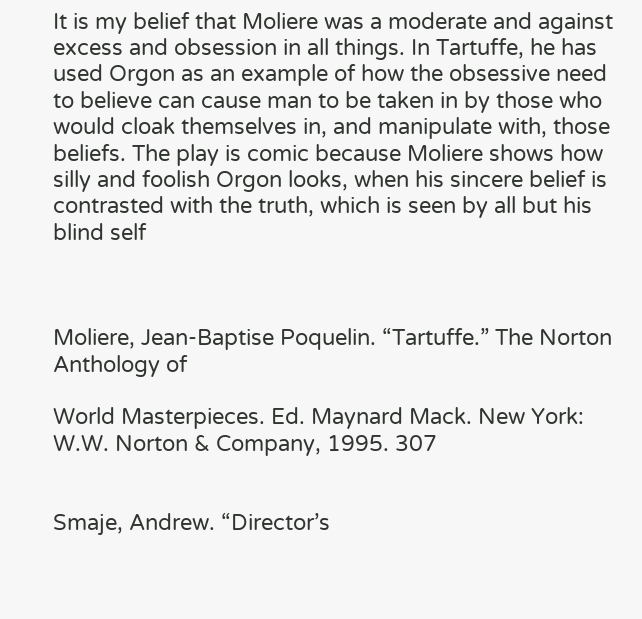It is my belief that Moliere was a moderate and against excess and obsession in all things. In Tartuffe, he has used Orgon as an example of how the obsessive need to believe can cause man to be taken in by those who would cloak themselves in, and manipulate with, those beliefs. The play is comic because Moliere shows how silly and foolish Orgon looks, when his sincere belief is contrasted with the truth, which is seen by all but his blind self



Moliere, Jean-Baptise Poquelin. “Tartuffe.” The Norton Anthology of

World Masterpieces. Ed. Maynard Mack. New York: W.W. Norton & Company, 1995. 307


Smaje, Andrew. “Director’s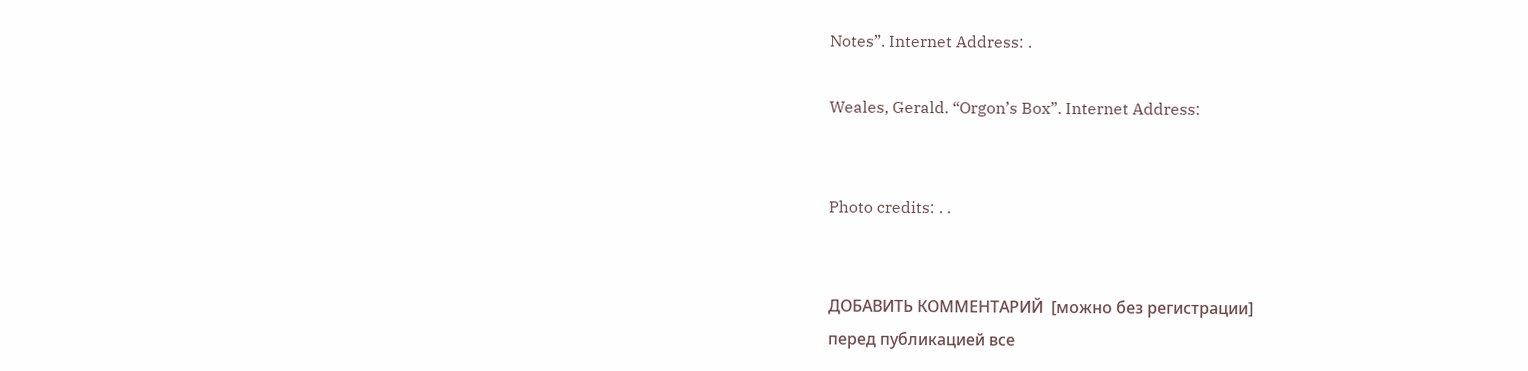Notes”. Internet Address: .

Weales, Gerald. “Orgon’s Box”. Internet Address:


Photo credits: . .


ДОБАВИТЬ КОММЕНТАРИЙ  [можно без регистрации]
перед публикацией все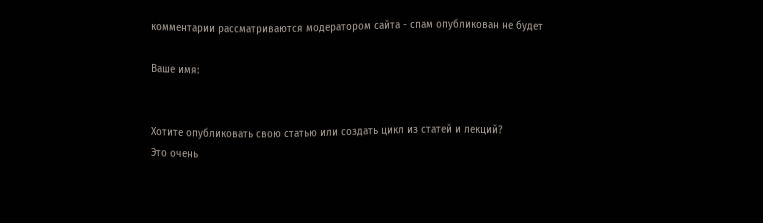комментарии рассматриваются модератором сайта - спам опубликован не будет

Ваше имя:


Хотите опубликовать свою статью или создать цикл из статей и лекций?
Это очень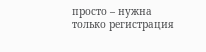просто – нужна только регистрация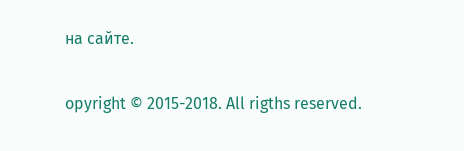на сайте.

opyright © 2015-2018. All rigths reserved.